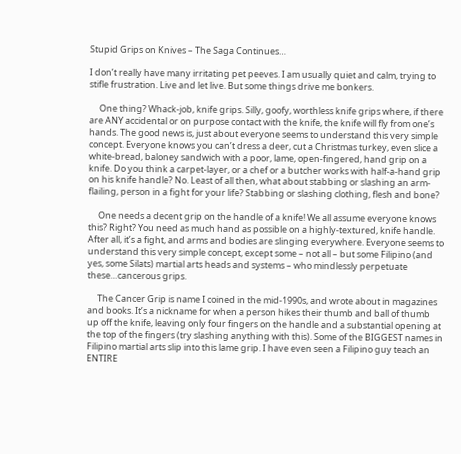Stupid Grips on Knives – The Saga Continues…

I don’t really have many irritating pet peeves. I am usually quiet and calm, trying to stifle frustration. Live and let live. But some things drive me bonkers.

     One thing? Whack-job, knife grips. Silly, goofy, worthless knife grips where, if there are ANY accidental or on purpose contact with the knife, the knife will fly from one’s hands. The good news is, just about everyone seems to understand this very simple concept. Everyone knows you can’t dress a deer, cut a Christmas turkey, even slice a white-bread, baloney sandwich with a poor, lame, open-fingered, hand grip on a knife. Do you think a carpet-layer, or a chef or a butcher works with half-a-hand grip on his knife handle? No. Least of all then, what about stabbing or slashing an arm-flailing, person in a fight for your life? Stabbing or slashing clothing, flesh and bone?

     One needs a decent grip on the handle of a knife! We all assume everyone knows this? Right? You need as much hand as possible on a highly-textured, knife handle. After all, it’s a fight, and arms and bodies are slinging everywhere. Everyone seems to understand this very simple concept, except some – not all – but some Filipino (and yes, some Silats) martial arts heads and systems – who mindlessly perpetuate these…cancerous grips.

     The Cancer Grip is name I coined in the mid-1990s, and wrote about in magazines and books. It’s a nickname for when a person hikes their thumb and ball of thumb up off the knife, leaving only four fingers on the handle and a substantial opening at the top of the fingers (try slashing anything with this). Some of the BIGGEST names in Filipino martial arts slip into this lame grip. I have even seen a Filipino guy teach an ENTIRE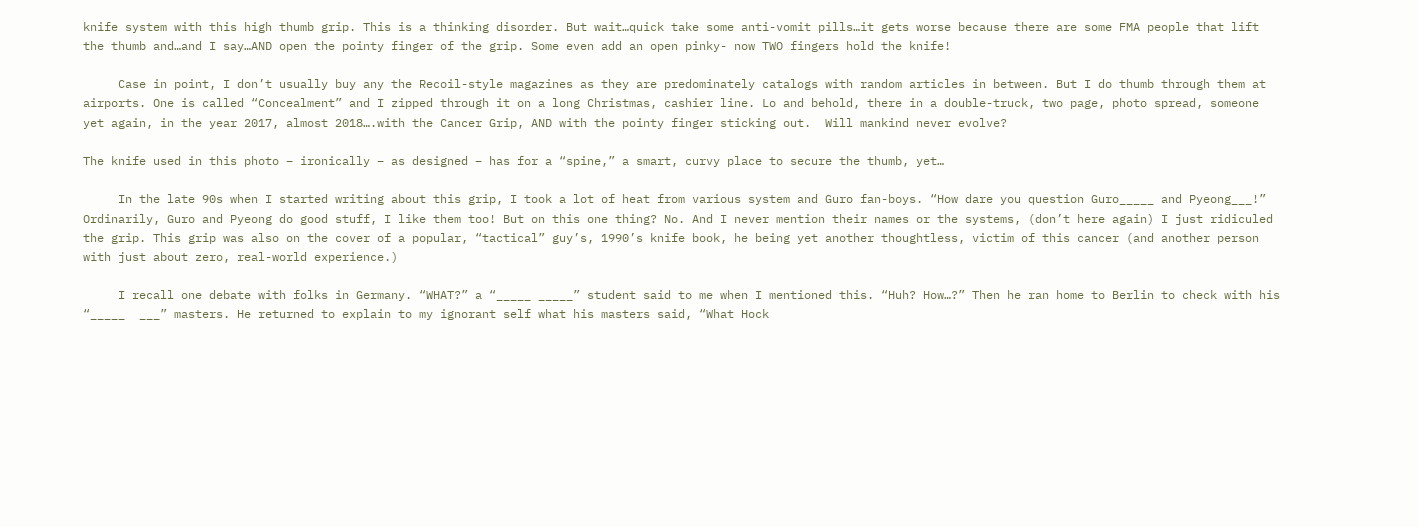knife system with this high thumb grip. This is a thinking disorder. But wait…quick take some anti-vomit pills…it gets worse because there are some FMA people that lift the thumb and…and I say…AND open the pointy finger of the grip. Some even add an open pinky- now TWO fingers hold the knife!

     Case in point, I don’t usually buy any the Recoil-style magazines as they are predominately catalogs with random articles in between. But I do thumb through them at airports. One is called “Concealment” and I zipped through it on a long Christmas, cashier line. Lo and behold, there in a double-truck, two page, photo spread, someone yet again, in the year 2017, almost 2018….with the Cancer Grip, AND with the pointy finger sticking out.  Will mankind never evolve?

The knife used in this photo – ironically – as designed – has for a “spine,” a smart, curvy place to secure the thumb, yet…

     In the late 90s when I started writing about this grip, I took a lot of heat from various system and Guro fan-boys. “How dare you question Guro_____ and Pyeong___!” Ordinarily, Guro and Pyeong do good stuff, I like them too! But on this one thing? No. And I never mention their names or the systems, (don’t here again) I just ridiculed the grip. This grip was also on the cover of a popular, “tactical” guy’s, 1990’s knife book, he being yet another thoughtless, victim of this cancer (and another person with just about zero, real-world experience.)

     I recall one debate with folks in Germany. “WHAT?” a “_____ _____” student said to me when I mentioned this. “Huh? How…?” Then he ran home to Berlin to check with his “_____  ___” masters. He returned to explain to my ignorant self what his masters said, “What Hock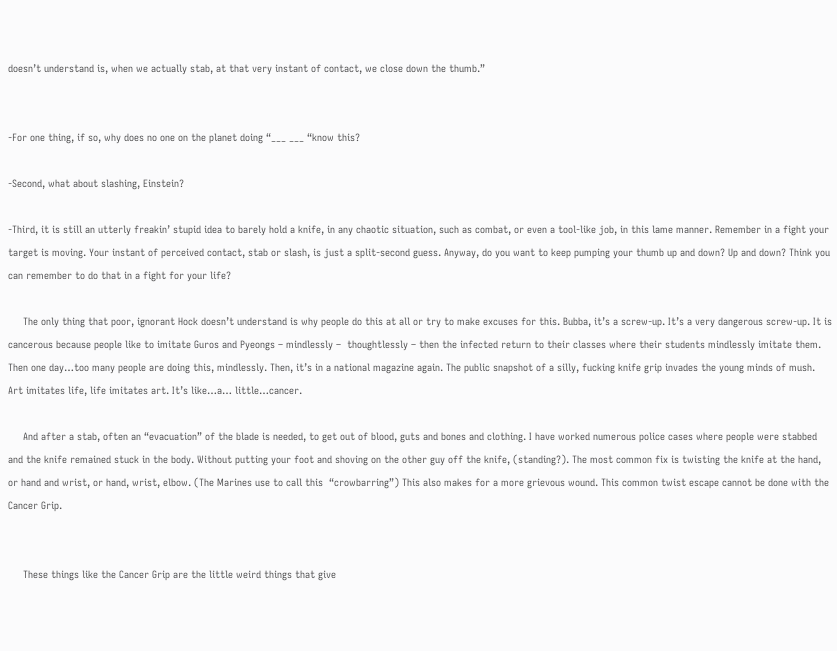doesn’t understand is, when we actually stab, at that very instant of contact, we close down the thumb.”


-For one thing, if so, why does no one on the planet doing “___ ___ “know this?

-Second, what about slashing, Einstein?

-Third, it is still an utterly freakin’ stupid idea to barely hold a knife, in any chaotic situation, such as combat, or even a tool-like job, in this lame manner. Remember in a fight your target is moving. Your instant of perceived contact, stab or slash, is just a split-second guess. Anyway, do you want to keep pumping your thumb up and down? Up and down? Think you can remember to do that in a fight for your life?

     The only thing that poor, ignorant Hock doesn’t understand is why people do this at all or try to make excuses for this. Bubba, it’s a screw-up. It’s a very dangerous screw-up. It is cancerous because people like to imitate Guros and Pyeongs – mindlessly –  thoughtlessly – then the infected return to their classes where their students mindlessly imitate them. Then one day…too many people are doing this, mindlessly. Then, it’s in a national magazine again. The public snapshot of a silly, fucking knife grip invades the young minds of mush. Art imitates life, life imitates art. It’s like…a… little…cancer.

     And after a stab, often an “evacuation” of the blade is needed, to get out of blood, guts and bones and clothing. I have worked numerous police cases where people were stabbed and the knife remained stuck in the body. Without putting your foot and shoving on the other guy off the knife, (standing?). The most common fix is twisting the knife at the hand, or hand and wrist, or hand, wrist, elbow. (The Marines use to call this  “crowbarring”) This also makes for a more grievous wound. This common twist escape cannot be done with the Cancer Grip.


     These things like the Cancer Grip are the little weird things that give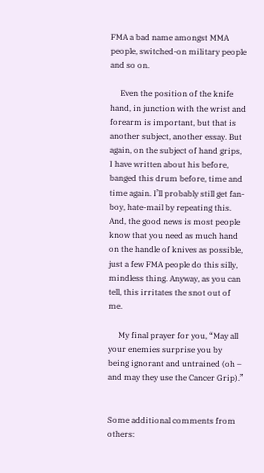FMA a bad name amongst MMA people, switched-on military people and so on.

     Even the position of the knife hand, in junction with the wrist and forearm is important, but that is another subject, another essay. But again, on the subject of hand grips, I have written about his before, banged this drum before, time and time again. I’ll probably still get fan-boy, hate-mail by repeating this. And, the good news is most people know that you need as much hand on the handle of knives as possible, just a few FMA people do this silly, mindless thing. Anyway, as you can tell, this irritates the snot out of me.

     My final prayer for you, “May all your enemies surprise you by being ignorant and untrained (oh – and may they use the Cancer Grip).”


Some additional comments from others: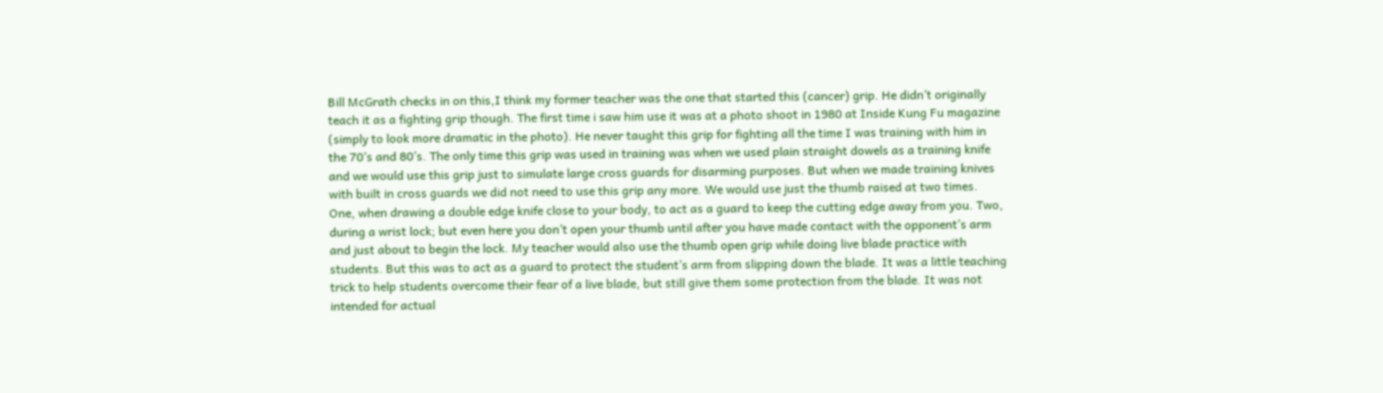Bill McGrath checks in on this,I think my former teacher was the one that started this (cancer) grip. He didn’t originally teach it as a fighting grip though. The first time i saw him use it was at a photo shoot in 1980 at Inside Kung Fu magazine (simply to look more dramatic in the photo). He never taught this grip for fighting all the time I was training with him in the 70’s and 80’s. The only time this grip was used in training was when we used plain straight dowels as a training knife and we would use this grip just to simulate large cross guards for disarming purposes. But when we made training knives with built in cross guards we did not need to use this grip any more. We would use just the thumb raised at two times. One, when drawing a double edge knife close to your body, to act as a guard to keep the cutting edge away from you. Two, during a wrist lock; but even here you don’t open your thumb until after you have made contact with the opponent’s arm and just about to begin the lock. My teacher would also use the thumb open grip while doing live blade practice with students. But this was to act as a guard to protect the student’s arm from slipping down the blade. It was a little teaching trick to help students overcome their fear of a live blade, but still give them some protection from the blade. It was not intended for actual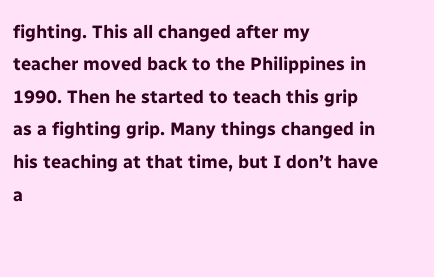fighting. This all changed after my teacher moved back to the Philippines in 1990. Then he started to teach this grip as a fighting grip. Many things changed in his teaching at that time, but I don’t have a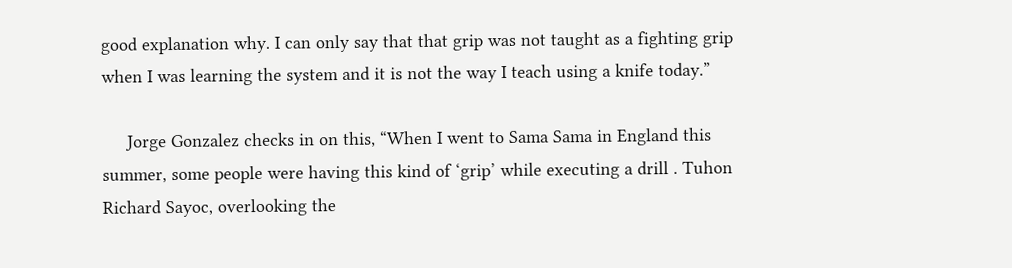good explanation why. I can only say that that grip was not taught as a fighting grip when I was learning the system and it is not the way I teach using a knife today.”

     Jorge Gonzalez checks in on this, “When I went to Sama Sama in England this summer, some people were having this kind of ‘grip’ while executing a drill . Tuhon Richard Sayoc, overlooking the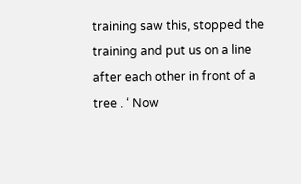training saw this, stopped the training and put us on a line after each other in front of a tree . ‘ Now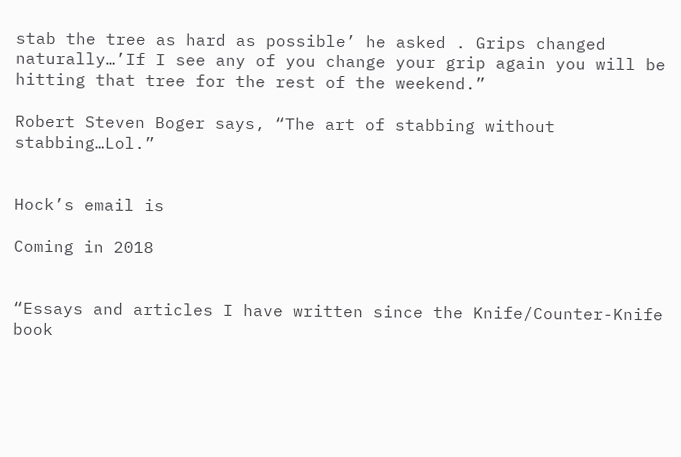stab the tree as hard as possible’ he asked . Grips changed naturally…’If I see any of you change your grip again you will be hitting that tree for the rest of the weekend.”

Robert Steven Boger says, “The art of stabbing without stabbing…Lol.”


Hock’s email is

Coming in 2018


“Essays and articles I have written since the Knife/Counter-Knife book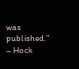was published.” – Hock